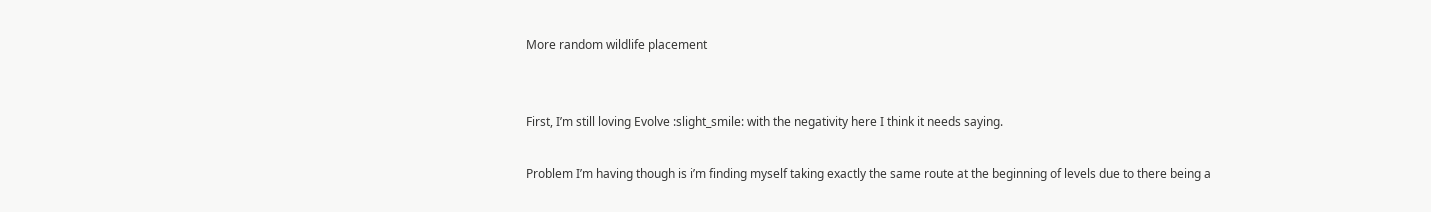More random wildlife placement


First, I’m still loving Evolve :slight_smile: with the negativity here I think it needs saying.

Problem I’m having though is i’m finding myself taking exactly the same route at the beginning of levels due to there being a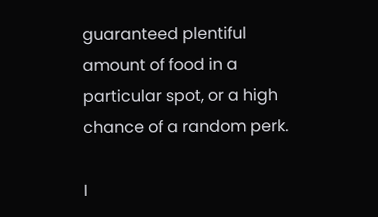guaranteed plentiful amount of food in a particular spot, or a high chance of a random perk.

I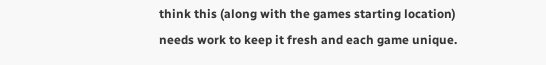think this (along with the games starting location) needs work to keep it fresh and each game unique.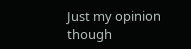Just my opinion though